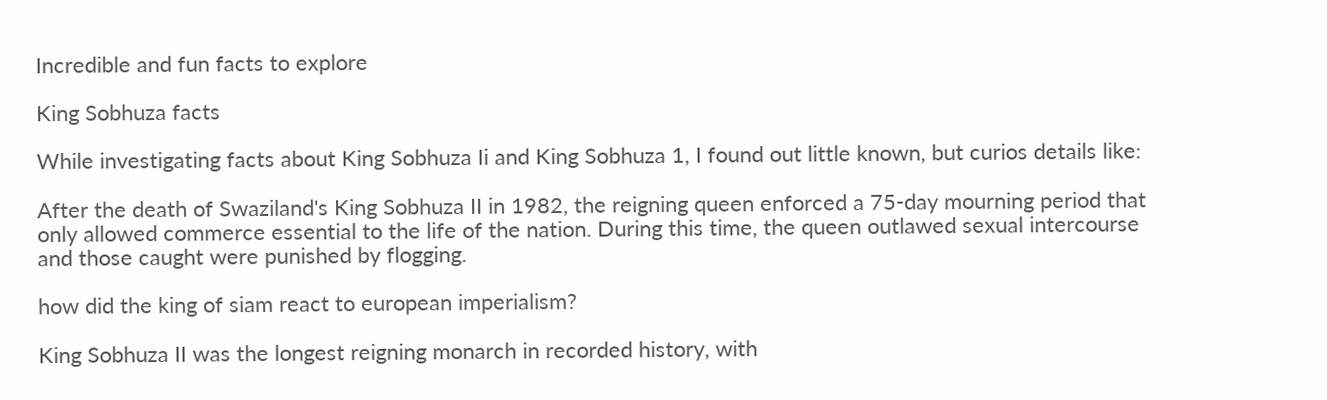Incredible and fun facts to explore

King Sobhuza facts

While investigating facts about King Sobhuza Ii and King Sobhuza 1, I found out little known, but curios details like:

After the death of Swaziland's King Sobhuza II in 1982, the reigning queen enforced a 75-day mourning period that only allowed commerce essential to the life of the nation. During this time, the queen outlawed sexual intercourse and those caught were punished by flogging.

how did the king of siam react to european imperialism?

King Sobhuza II was the longest reigning monarch in recorded history, with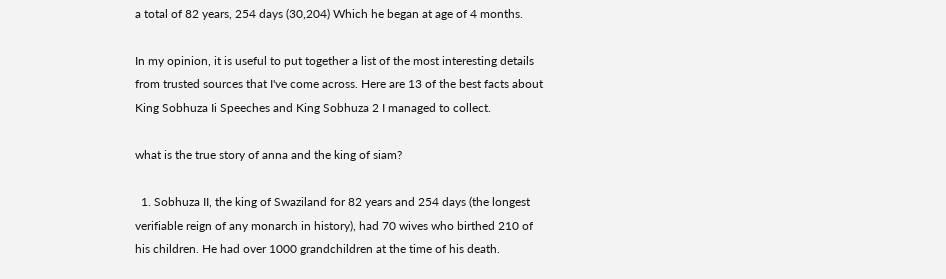a total of 82 years, 254 days (30,204) Which he began at age of 4 months.

In my opinion, it is useful to put together a list of the most interesting details from trusted sources that I've come across. Here are 13 of the best facts about King Sobhuza Ii Speeches and King Sobhuza 2 I managed to collect.

what is the true story of anna and the king of siam?

  1. Sobhuza II, the king of Swaziland for 82 years and 254 days (the longest verifiable reign of any monarch in history), had 70 wives who birthed 210 of his children. He had over 1000 grandchildren at the time of his death.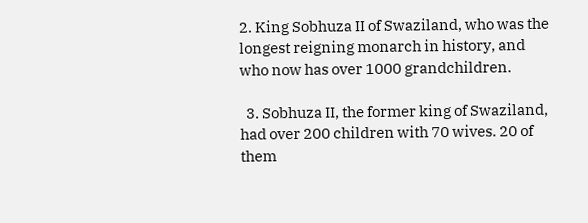2. King Sobhuza II of Swaziland, who was the longest reigning monarch in history, and who now has over 1000 grandchildren.

  3. Sobhuza II, the former king of Swaziland, had over 200 children with 70 wives. 20 of them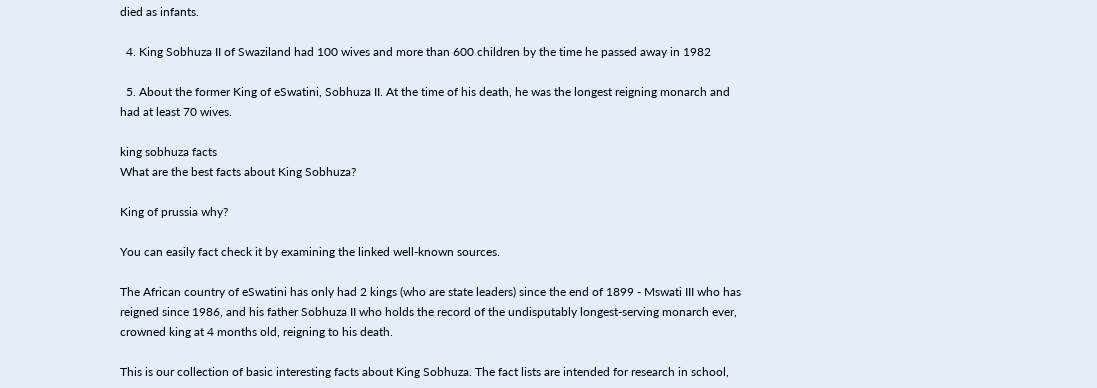died as infants.

  4. King Sobhuza II of Swaziland had 100 wives and more than 600 children by the time he passed away in 1982

  5. About the former King of eSwatini, Sobhuza II. At the time of his death, he was the longest reigning monarch and had at least 70 wives.

king sobhuza facts
What are the best facts about King Sobhuza?

King of prussia why?

You can easily fact check it by examining the linked well-known sources.

The African country of eSwatini has only had 2 kings (who are state leaders) since the end of 1899 - Mswati III who has reigned since 1986, and his father Sobhuza II who holds the record of the undisputably longest-serving monarch ever, crowned king at 4 months old, reigning to his death.

This is our collection of basic interesting facts about King Sobhuza. The fact lists are intended for research in school,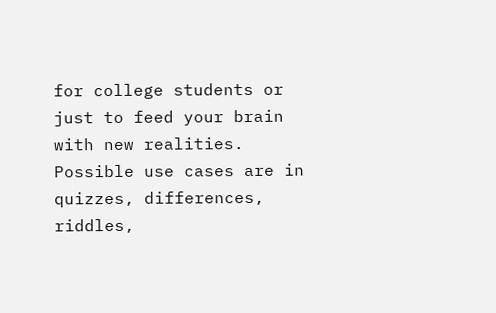for college students or just to feed your brain with new realities. Possible use cases are in quizzes, differences, riddles,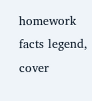homework facts legend, cover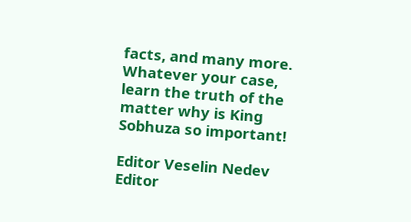facts, and many more. Whatever your case, learn the truth of the matter why is King Sobhuza so important!

Editor Veselin Nedev Editor